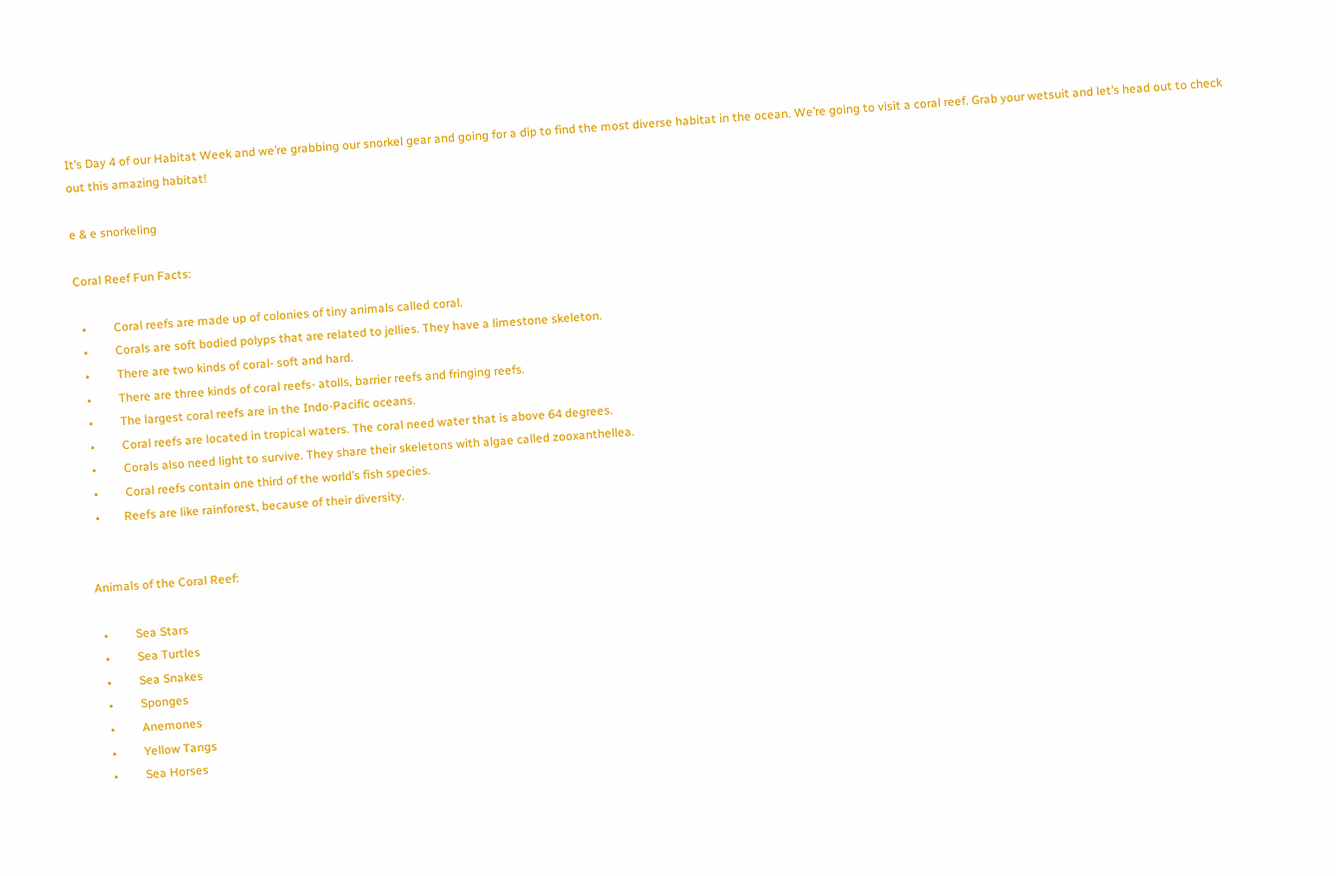It’s Day 4 of our Habitat Week and we’re grabbing our snorkel gear and going for a dip to find the most diverse habitat in the ocean. We’re going to visit a coral reef. Grab your wetsuit and let’s head out to check out this amazing habitat!

e & e snorkeling

Coral Reef Fun Facts:

  •         Coral reefs are made up of colonies of tiny animals called coral.
  •         Corals are soft bodied polyps that are related to jellies. They have a limestone skeleton.
  •         There are two kinds of coral- soft and hard.
  •         There are three kinds of coral reefs- atolls, barrier reefs and fringing reefs.
  •         The largest coral reefs are in the Indo-Pacific oceans.
  •         Coral reefs are located in tropical waters. The coral need water that is above 64 degrees.
  •         Corals also need light to survive. They share their skeletons with algae called zooxanthellea.
  •         Coral reefs contain one third of the world’s fish species.
  •        Reefs are like rainforest, because of their diversity.


Animals of the Coral Reef:

  •         Sea Stars
  •         Sea Turtles
  •         Sea Snakes
  •         Sponges
  •         Anemones
  •         Yellow Tangs
  •         Sea Horses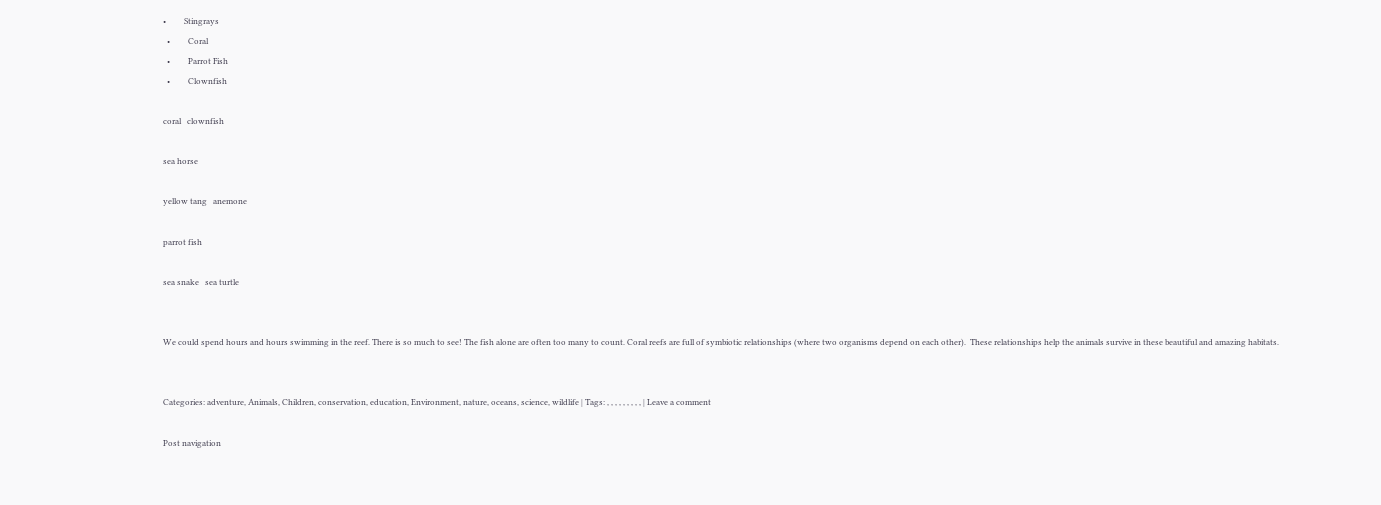•         Stingrays
  •         Coral
  •         Parrot Fish
  •         Clownfish

coral   clownfish

sea horse

yellow tang   anemone

parrot fish

sea snake   sea turtle


We could spend hours and hours swimming in the reef. There is so much to see! The fish alone are often too many to count. Coral reefs are full of symbiotic relationships (where two organisms depend on each other).  These relationships help the animals survive in these beautiful and amazing habitats.


Categories: adventure, Animals, Children, conservation, education, Environment, nature, oceans, science, wildlife | Tags: , , , , , , , , , | Leave a comment

Post navigation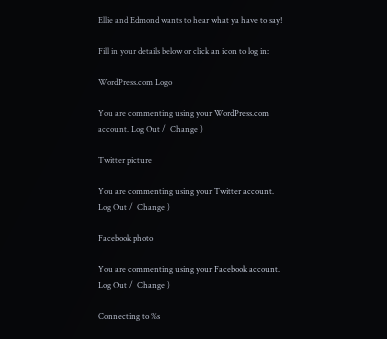Ellie and Edmond wants to hear what ya have to say!

Fill in your details below or click an icon to log in:

WordPress.com Logo

You are commenting using your WordPress.com account. Log Out /  Change )

Twitter picture

You are commenting using your Twitter account. Log Out /  Change )

Facebook photo

You are commenting using your Facebook account. Log Out /  Change )

Connecting to %s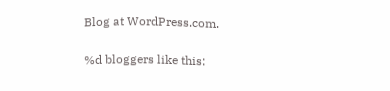Blog at WordPress.com.

%d bloggers like this: